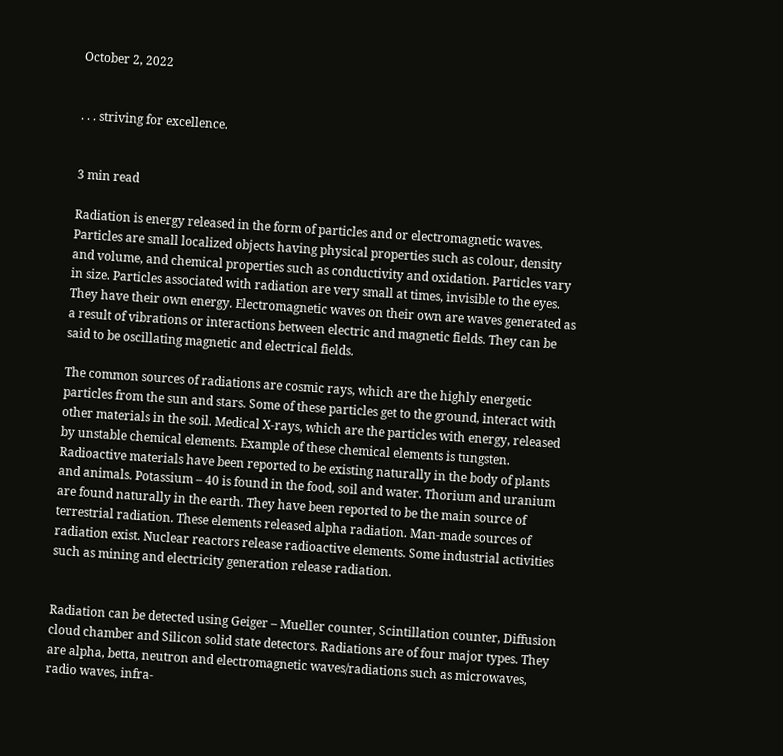October 2, 2022


. . . striving for excellence.


3 min read

Radiation is energy released in the form of particles and or electromagnetic waves. Particles are small localized objects having physical properties such as colour, density and volume, and chemical properties such as conductivity and oxidation. Particles vary in size. Particles associated with radiation are very small at times, invisible to the eyes. They have their own energy. Electromagnetic waves on their own are waves generated as a result of vibrations or interactions between electric and magnetic fields. They can be said to be oscillating magnetic and electrical fields.

The common sources of radiations are cosmic rays, which are the highly energetic particles from the sun and stars. Some of these particles get to the ground, interact with other materials in the soil. Medical X-rays, which are the particles with energy, released by unstable chemical elements. Example of these chemical elements is tungsten. Radioactive materials have been reported to be existing naturally in the body of plants and animals. Potassium – 40 is found in the food, soil and water. Thorium and uranium are found naturally in the earth. They have been reported to be the main source of terrestrial radiation. These elements released alpha radiation. Man-made sources of radiation exist. Nuclear reactors release radioactive elements. Some industrial activities such as mining and electricity generation release radiation.


Radiation can be detected using Geiger – Mueller counter, Scintillation counter, Diffusion cloud chamber and Silicon solid state detectors. Radiations are of four major types. They are alpha, betta, neutron and electromagnetic waves/radiations such as microwaves, radio waves, infra-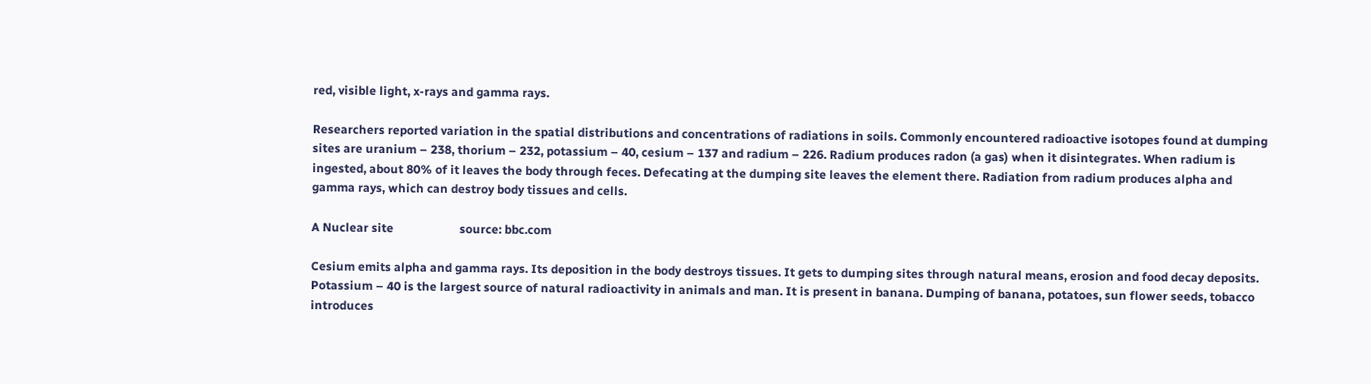red, visible light, x-rays and gamma rays.

Researchers reported variation in the spatial distributions and concentrations of radiations in soils. Commonly encountered radioactive isotopes found at dumping sites are uranium – 238, thorium – 232, potassium – 40, cesium – 137 and radium – 226. Radium produces radon (a gas) when it disintegrates. When radium is ingested, about 80% of it leaves the body through feces. Defecating at the dumping site leaves the element there. Radiation from radium produces alpha and gamma rays, which can destroy body tissues and cells.

A Nuclear site                      source: bbc.com

Cesium emits alpha and gamma rays. Its deposition in the body destroys tissues. It gets to dumping sites through natural means, erosion and food decay deposits. Potassium – 40 is the largest source of natural radioactivity in animals and man. It is present in banana. Dumping of banana, potatoes, sun flower seeds, tobacco introduces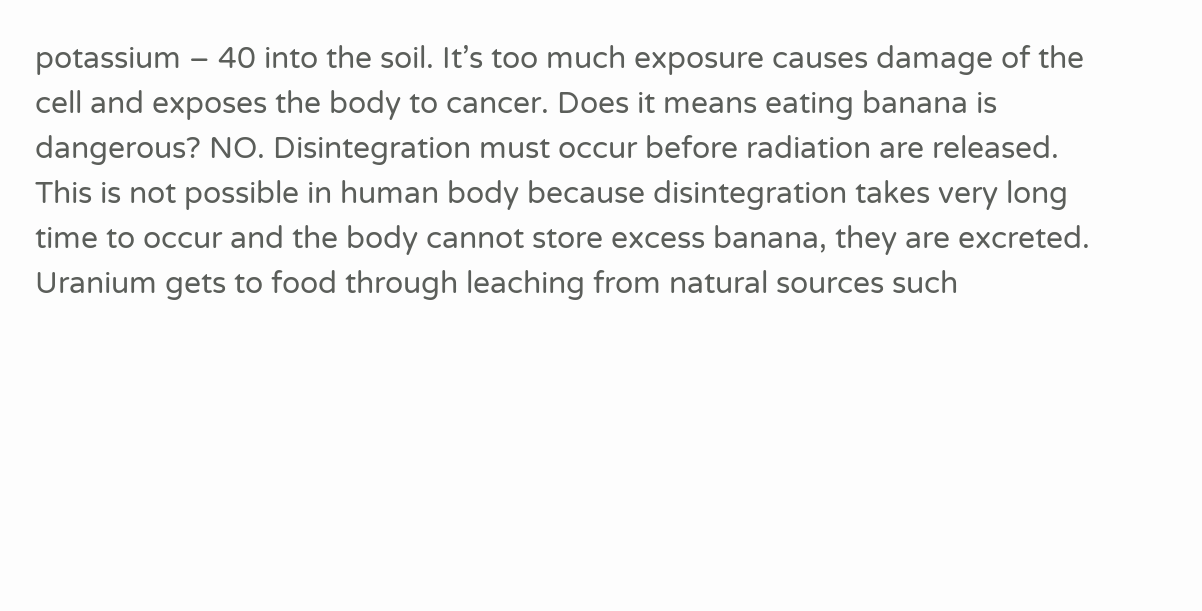potassium – 40 into the soil. It’s too much exposure causes damage of the cell and exposes the body to cancer. Does it means eating banana is dangerous? NO. Disintegration must occur before radiation are released. This is not possible in human body because disintegration takes very long time to occur and the body cannot store excess banana, they are excreted. Uranium gets to food through leaching from natural sources such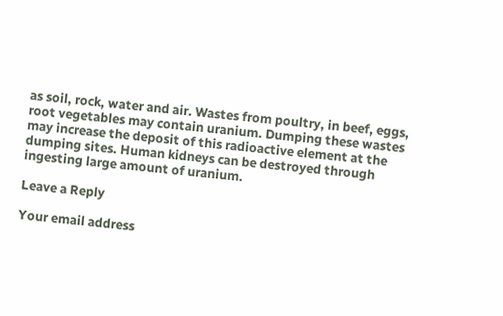as soil, rock, water and air. Wastes from poultry, in beef, eggs, root vegetables may contain uranium. Dumping these wastes may increase the deposit of this radioactive element at the dumping sites. Human kidneys can be destroyed through ingesting large amount of uranium.

Leave a Reply

Your email address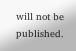will not be published.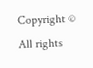Copyright © All rights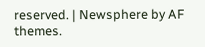reserved. | Newsphere by AF themes.